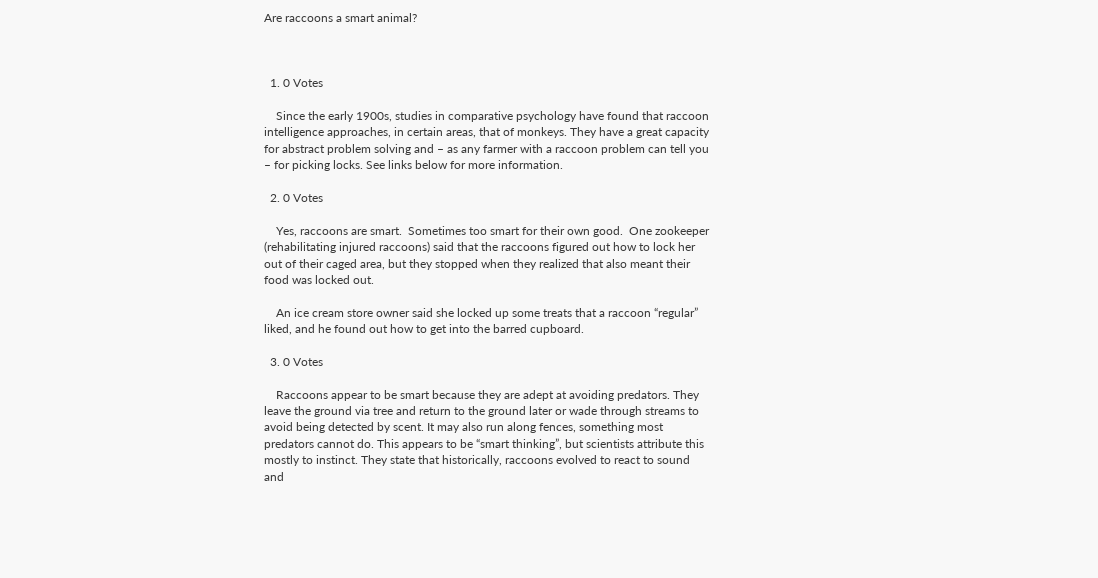Are raccoons a smart animal?



  1. 0 Votes

    Since the early 1900s, studies in comparative psychology have found that raccoon intelligence approaches, in certain areas, that of monkeys. They have a great capacity for abstract problem solving and – as any farmer with a raccoon problem can tell you – for picking locks. See links below for more information.

  2. 0 Votes

    Yes, raccoons are smart.  Sometimes too smart for their own good.  One zookeeper (rehabilitating injured raccoons) said that the raccoons figured out how to lock her out of their caged area, but they stopped when they realized that also meant their food was locked out.

    An ice cream store owner said she locked up some treats that a raccoon “regular” liked, and he found out how to get into the barred cupboard.

  3. 0 Votes

    Raccoons appear to be smart because they are adept at avoiding predators. They leave the ground via tree and return to the ground later or wade through streams to avoid being detected by scent. It may also run along fences, something most predators cannot do. This appears to be “smart thinking”, but scientists attribute this mostly to instinct. They state that historically, raccoons evolved to react to sound and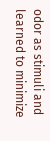odor as stimuli and learned to minimize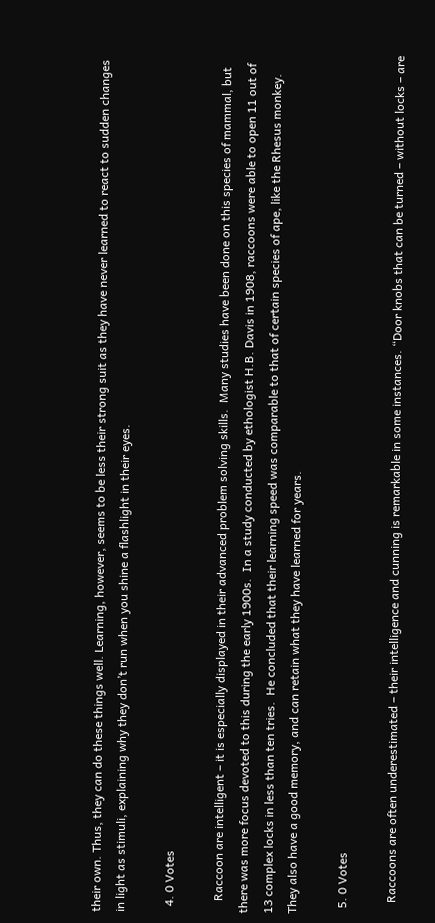their own. Thus, they can do these things well. Learning, however, seems to be less their strong suit as they have never learned to react to sudden changes in light as stimuli, explaining why they don’t run when you shine a flashlight in their eyes.

  4. 0 Votes

    Raccoon are intelligent – it is especially displayed in their advanced problem solving skills.  Many studies have been done on this species of mammal, but there was more focus devoted to this during the early 1900s.  In a study conducted by ethologist H.B. Davis in 1908, raccoons were able to open 11 out of 13 complex locks in less than ten tries.  He concluded that their learning speed was comparable to that of certain species of ape, like the Rhesus monkey.  They also have a good memory, and can retain what they have learned for years.

  5. 0 Votes

    Raccoons are often underestimated – their intelligence and cunning is remarkable in some instances. “Door knobs that can be turned – without locks – are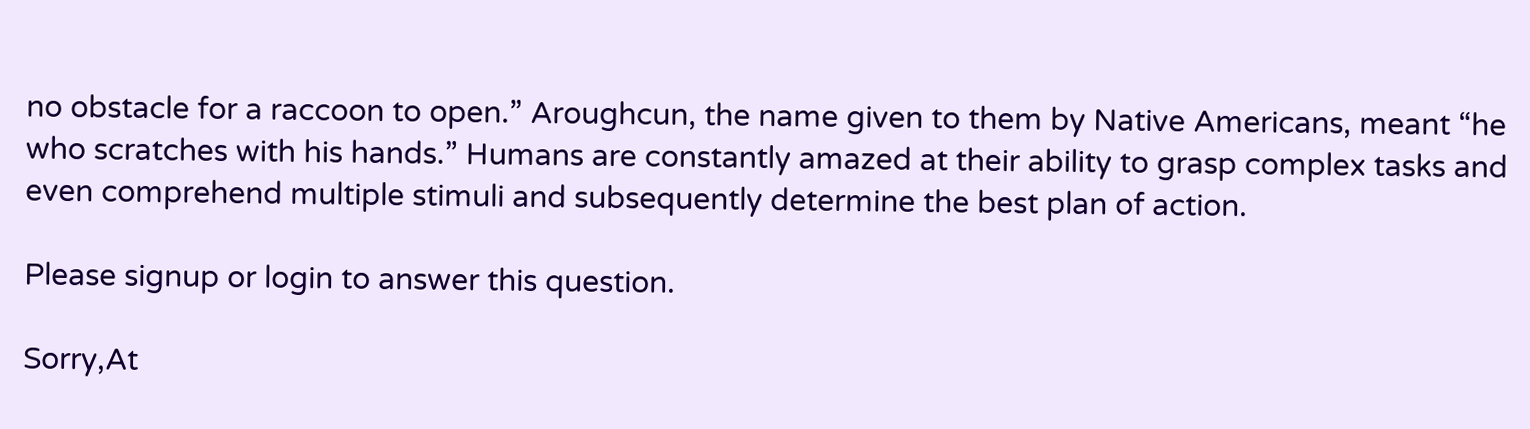no obstacle for a raccoon to open.” Aroughcun, the name given to them by Native Americans, meant “he who scratches with his hands.” Humans are constantly amazed at their ability to grasp complex tasks and even comprehend multiple stimuli and subsequently determine the best plan of action.

Please signup or login to answer this question.

Sorry,At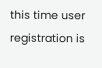this time user registration is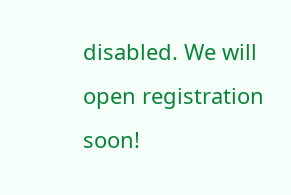disabled. We will open registration soon!